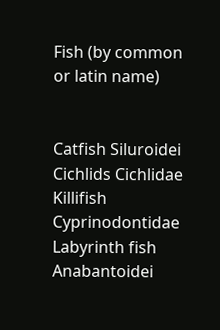Fish (by common or latin name)


Catfish Siluroidei
Cichlids Cichlidae
Killifish Cyprinodontidae
Labyrinth fish Anabantoidei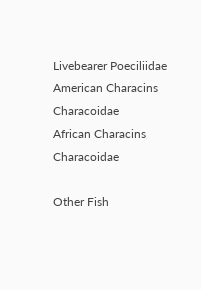Livebearer Poeciliidae
American Characins Characoidae
African Characins Characoidae

Other Fish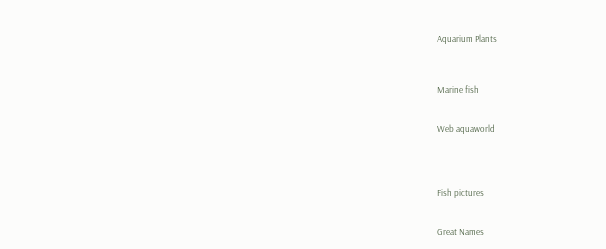Aquarium Plants



Marine fish


Web aquaworld




Fish pictures


Great Names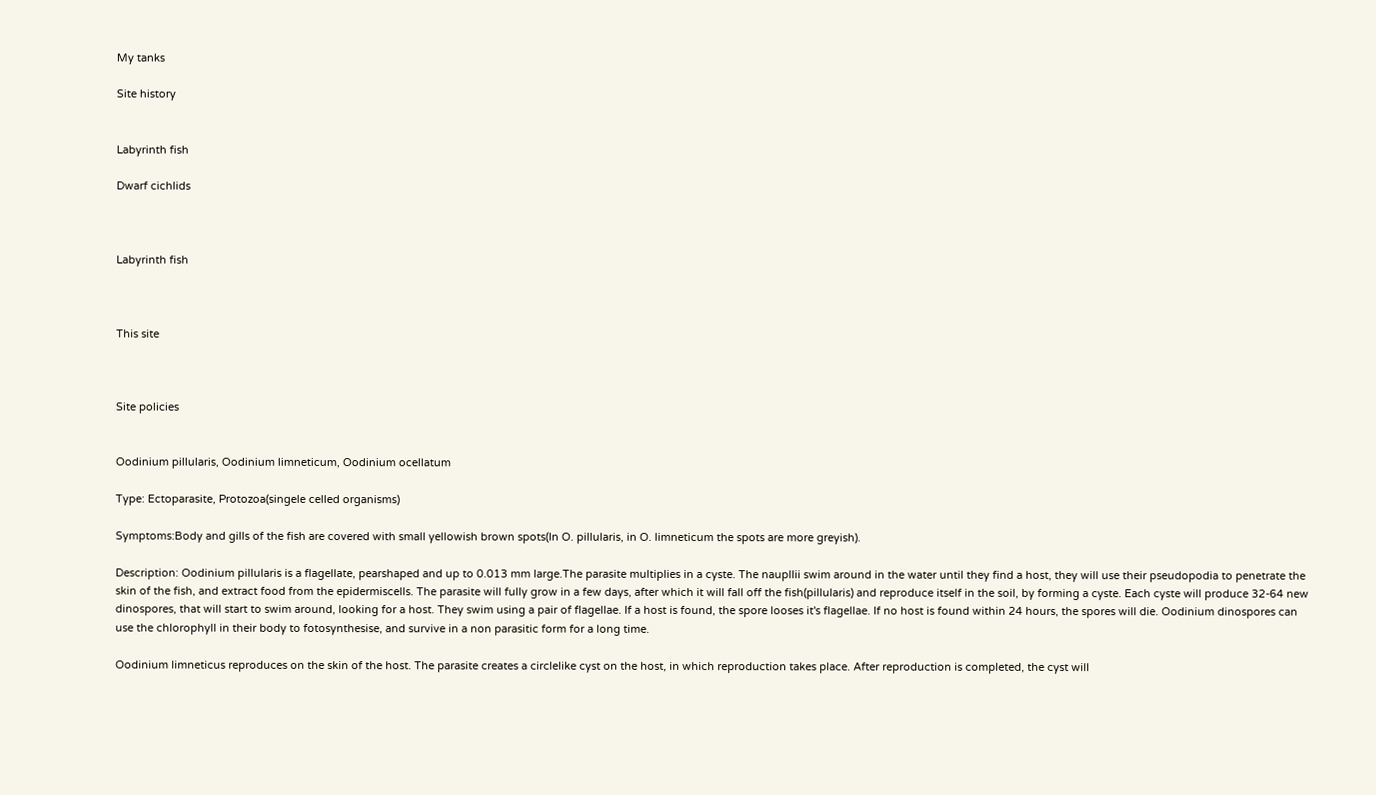My tanks

Site history


Labyrinth fish

Dwarf cichlids



Labyrinth fish



This site



Site policies


Oodinium pillularis, Oodinium limneticum, Oodinium ocellatum

Type: Ectoparasite, Protozoa(singele celled organisms)

Symptoms:Body and gills of the fish are covered with small yellowish brown spots(In O. pillularis, in O. limneticum the spots are more greyish).

Description: Oodinium pillularis is a flagellate, pearshaped and up to 0.013 mm large.The parasite multiplies in a cyste. The naupllii swim around in the water until they find a host, they will use their pseudopodia to penetrate the skin of the fish, and extract food from the epidermiscells. The parasite will fully grow in a few days, after which it will fall off the fish(pillularis) and reproduce itself in the soil, by forming a cyste. Each cyste will produce 32-64 new dinospores, that will start to swim around, looking for a host. They swim using a pair of flagellae. If a host is found, the spore looses it's flagellae. If no host is found within 24 hours, the spores will die. Oodinium dinospores can use the chlorophyll in their body to fotosynthesise, and survive in a non parasitic form for a long time.

Oodinium limneticus reproduces on the skin of the host. The parasite creates a circlelike cyst on the host, in which reproduction takes place. After reproduction is completed, the cyst will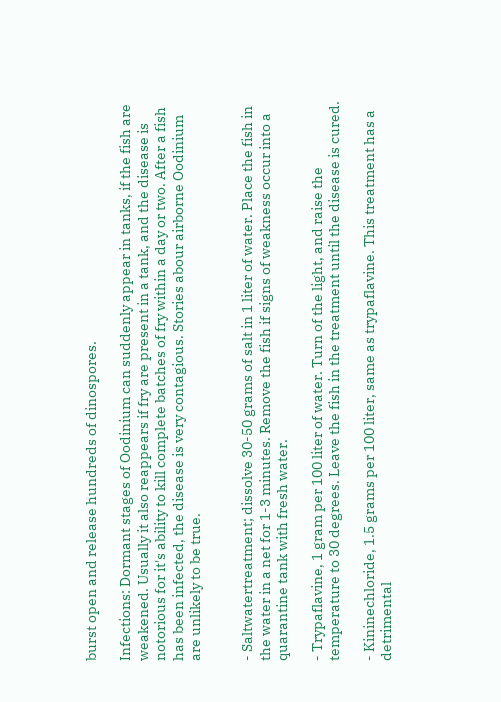burst open and release hundreds of dinospores.

Infections: Dormant stages of Oodinium can suddenly appear in tanks, if the fish are weakened. Usually it also reappears if fry are present in a tank, and the disease is notorious for it's ability to kill complete batches of fry within a day or two. After a fish has been infected, the disease is very contagious. Stories abour airborne Oodinium are unlikely to be true.


- Saltwatertreatment; dissolve 30-50 grams of salt in 1 liter of water. Place the fish in the water in a net for 1-3 minutes. Remove the fish if signs of weakness occur into a quarantine tank with fresh water.

- Trypaflavine, 1 gram per 100 liter of water. Turn of the light, and raise the temperature to 30 degrees. Leave the fish in the treatment until the disease is cured.

- Kininechloride, 1.5 grams per 100 liter, same as trypaflavine. This treatment has a detrimental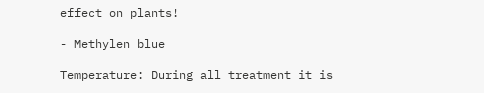effect on plants!

- Methylen blue

Temperature: During all treatment it is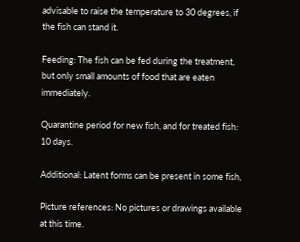advisable to raise the temperature to 30 degrees, if the fish can stand it.

Feeding: The fish can be fed during the treatment, but only small amounts of food that are eaten immediately.

Quarantine period for new fish, and for treated fish: 10 days.

Additional: Latent forms can be present in some fish,

Picture references: No pictures or drawings available at this time.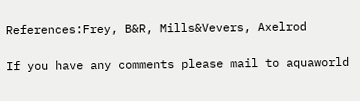References:Frey, B&R, Mills&Vevers, Axelrod

If you have any comments please mail to aquaworld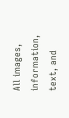All images, information, text, and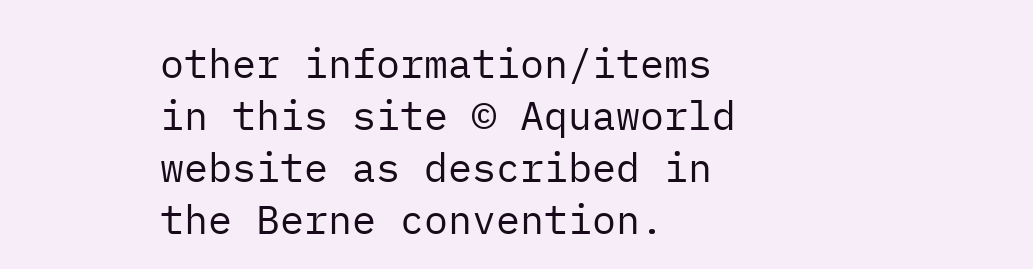other information/items in this site © Aquaworld website as described in the Berne convention.